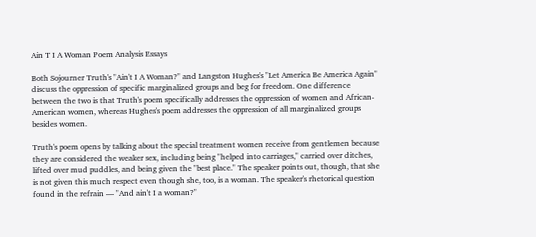Ain T I A Woman Poem Analysis Essays

Both Sojourner Truth's "Ain't I A Woman?" and Langston Hughes's "Let America Be America Again" discuss the oppression of specific marginalized groups and beg for freedom. One difference between the two is that Truth's poem specifically addresses the oppression of women and African-American women, whereas Hughes's poem addresses the oppression of all marginalized groups besides women.

Truth's poem opens by talking about the special treatment women receive from gentlemen because they are considered the weaker sex, including being "helped into carriages," carried over ditches, lifted over mud puddles, and being given the "best place." The speaker points out, though, that she is not given this much respect even though she, too, is a woman. The speaker's rhetorical question found in the refrain — "And ain't I a woman?"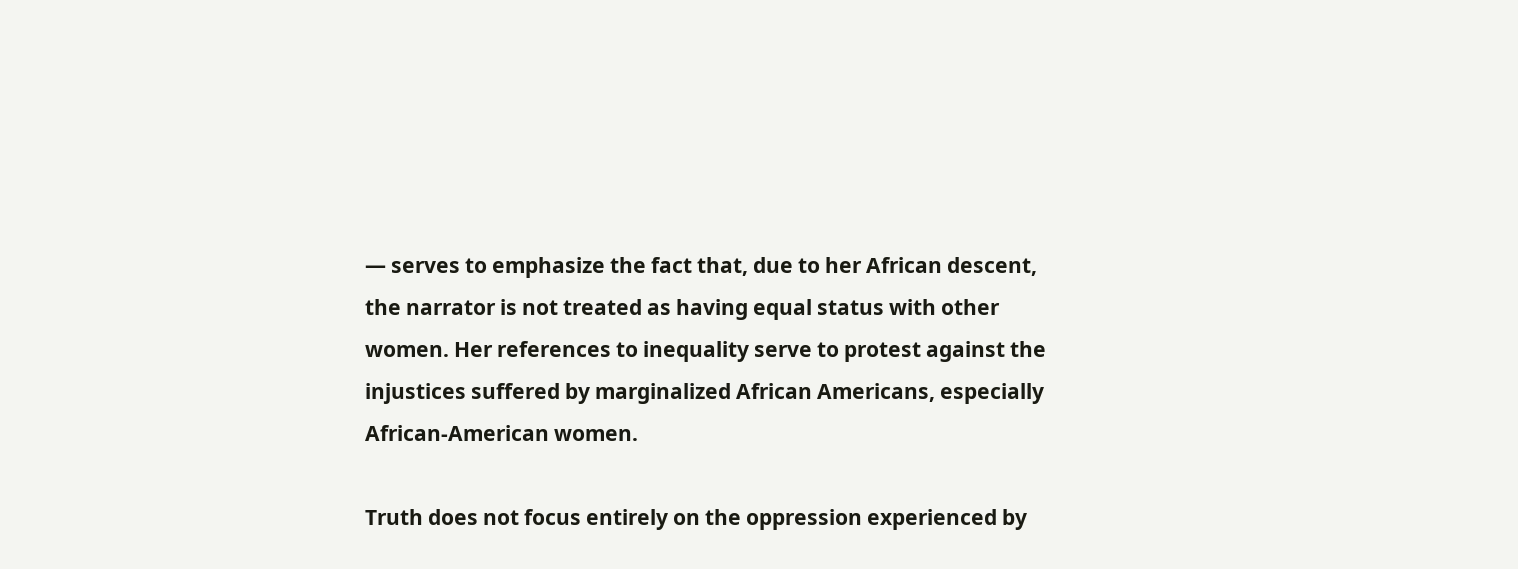— serves to emphasize the fact that, due to her African descent, the narrator is not treated as having equal status with other women. Her references to inequality serve to protest against the injustices suffered by marginalized African Americans, especially African-American women.

Truth does not focus entirely on the oppression experienced by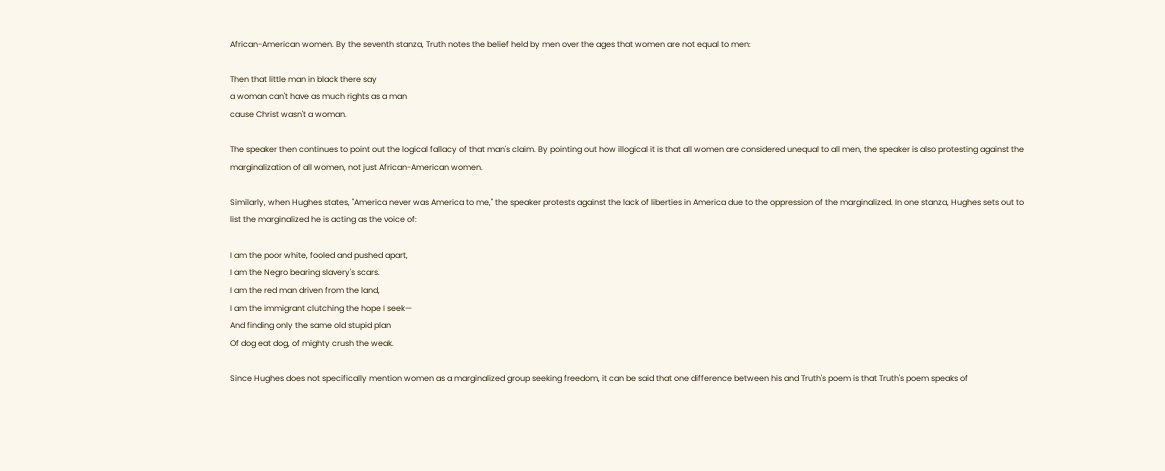African-American women. By the seventh stanza, Truth notes the belief held by men over the ages that women are not equal to men:

Then that little man in black there say
a woman can't have as much rights as a man
cause Christ wasn't a woman.

The speaker then continues to point out the logical fallacy of that man's claim. By pointing out how illogical it is that all women are considered unequal to all men, the speaker is also protesting against the marginalization of all women, not just African-American women.

Similarly, when Hughes states, "America never was America to me," the speaker protests against the lack of liberties in America due to the oppression of the marginalized. In one stanza, Hughes sets out to list the marginalized he is acting as the voice of:

I am the poor white, fooled and pushed apart,
I am the Negro bearing slavery's scars.
I am the red man driven from the land,
I am the immigrant clutching the hope I seek—
And finding only the same old stupid plan
Of dog eat dog, of mighty crush the weak.

Since Hughes does not specifically mention women as a marginalized group seeking freedom, it can be said that one difference between his and Truth's poem is that Truth's poem speaks of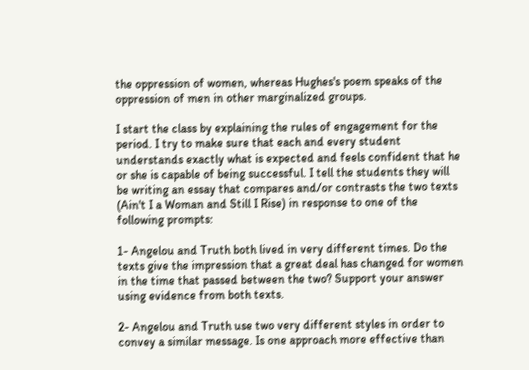the oppression of women, whereas Hughes's poem speaks of the oppression of men in other marginalized groups.

I start the class by explaining the rules of engagement for the period. I try to make sure that each and every student understands exactly what is expected and feels confident that he or she is capable of being successful. I tell the students they will be writing an essay that compares and/or contrasts the two texts (Ain't I a Woman and Still I Rise) in response to one of the following prompts:

1- Angelou and Truth both lived in very different times. Do the texts give the impression that a great deal has changed for women in the time that passed between the two? Support your answer using evidence from both texts.

2- Angelou and Truth use two very different styles in order to convey a similar message. Is one approach more effective than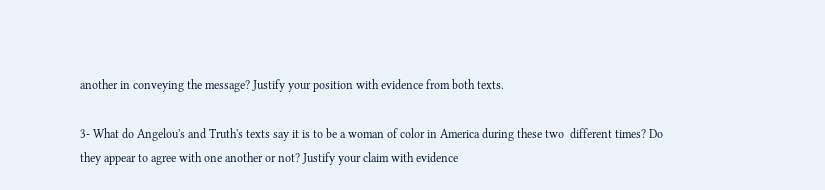another in conveying the message? Justify your position with evidence from both texts.

3- What do Angelou's and Truth's texts say it is to be a woman of color in America during these two  different times? Do they appear to agree with one another or not? Justify your claim with evidence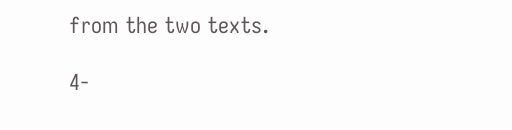from the two texts.

4-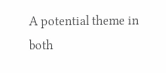A potential theme in both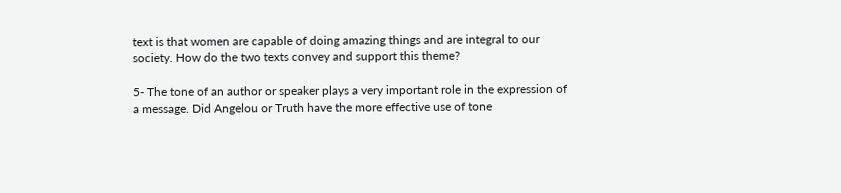text is that women are capable of doing amazing things and are integral to our society. How do the two texts convey and support this theme?

5- The tone of an author or speaker plays a very important role in the expression of a message. Did Angelou or Truth have the more effective use of tone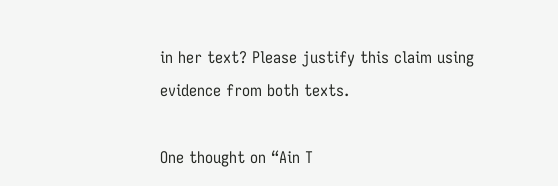in her text? Please justify this claim using evidence from both texts.

One thought on “Ain T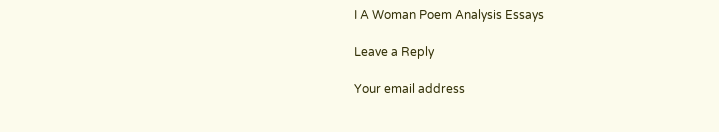I A Woman Poem Analysis Essays

Leave a Reply

Your email address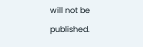will not be published.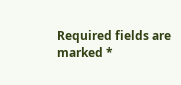Required fields are marked *